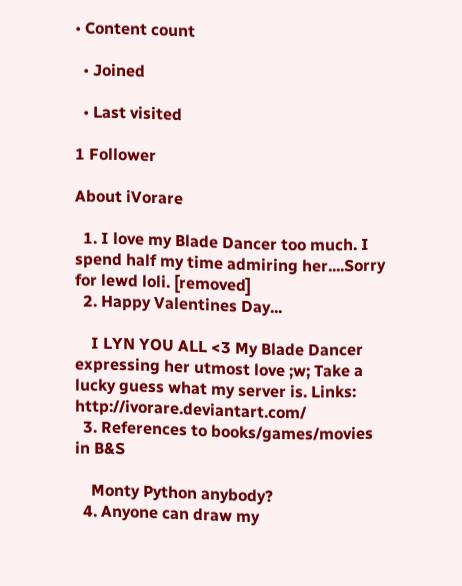• Content count

  • Joined

  • Last visited

1 Follower

About iVorare

  1. I love my Blade Dancer too much. I spend half my time admiring her....Sorry for lewd loli. [removed]
  2. Happy Valentines Day...

    I LYN YOU ALL <3 My Blade Dancer expressing her utmost love ;w; Take a lucky guess what my server is. Links: http://ivorare.deviantart.com/
  3. References to books/games/movies in B&S

    Monty Python anybody?
  4. Anyone can draw my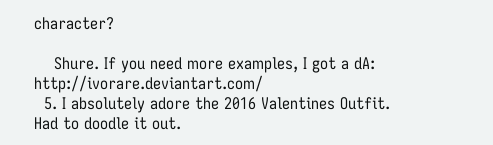character?

    Shure. If you need more examples, I got a dA: http://ivorare.deviantart.com/
  5. I absolutely adore the 2016 Valentines Outfit. Had to doodle it out.